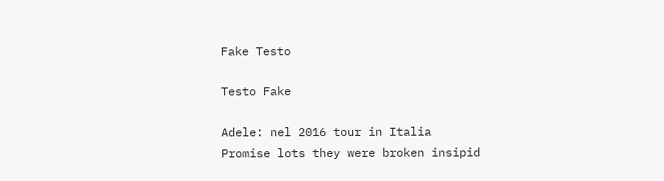Fake Testo

Testo Fake

Adele: nel 2016 tour in Italia
Promise lots they were broken insipid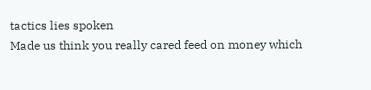tactics lies spoken
Made us think you really cared feed on money which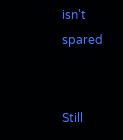isn't spared


Still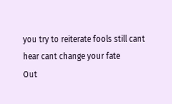you try to reiterate fools still cant hear cant change your fate
Out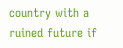country with a ruined future if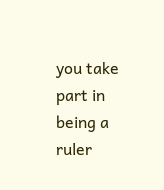you take part in being a ruler